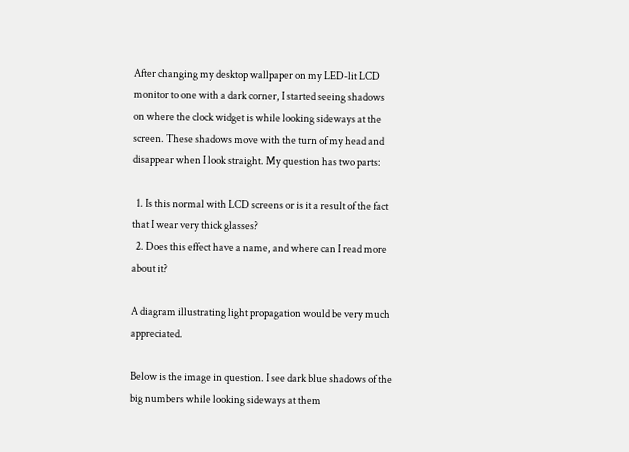After changing my desktop wallpaper on my LED-lit LCD monitor to one with a dark corner, I started seeing shadows on where the clock widget is while looking sideways at the screen. These shadows move with the turn of my head and disappear when I look straight. My question has two parts:

  1. Is this normal with LCD screens or is it a result of the fact that I wear very thick glasses?
  2. Does this effect have a name, and where can I read more about it?

A diagram illustrating light propagation would be very much appreciated.

Below is the image in question. I see dark blue shadows of the big numbers while looking sideways at them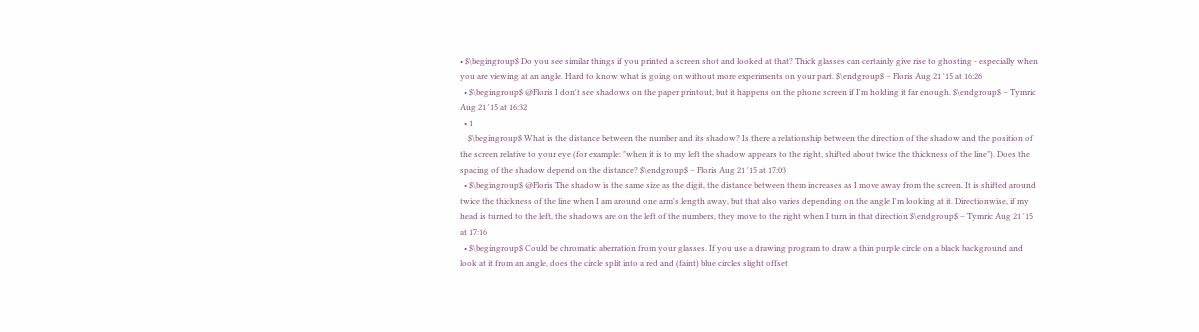• $\begingroup$ Do you see similar things if you printed a screen shot and looked at that? Thick glasses can certainly give rise to ghosting - especially when you are viewing at an angle. Hard to know what is going on without more experiments on your part. $\endgroup$ – Floris Aug 21 '15 at 16:26
  • $\begingroup$ @Floris I don't see shadows on the paper printout, but it happens on the phone screen if I'm holding it far enough. $\endgroup$ – Tymric Aug 21 '15 at 16:32
  • 1
    $\begingroup$ What is the distance between the number and its shadow? Is there a relationship between the direction of the shadow and the position of the screen relative to your eye (for example: "when it is to my left the shadow appears to the right, shifted about twice the thickness of the line"). Does the spacing of the shadow depend on the distance? $\endgroup$ – Floris Aug 21 '15 at 17:03
  • $\begingroup$ @Floris The shadow is the same size as the digit, the distance between them increases as I move away from the screen. It is shifted around twice the thickness of the line when I am around one arm's length away, but that also varies depending on the angle I'm looking at it. Directionwise, if my head is turned to the left, the shadows are on the left of the numbers, they move to the right when I turn in that direction $\endgroup$ – Tymric Aug 21 '15 at 17:16
  • $\begingroup$ Could be chromatic aberration from your glasses. If you use a drawing program to draw a thin purple circle on a black background and look at it from an angle, does the circle split into a red and (faint) blue circles slight offset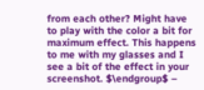from each other? Might have to play with the color a bit for maximum effect. This happens to me with my glasses and I see a bit of the effect in your screenshot. $\endgroup$ –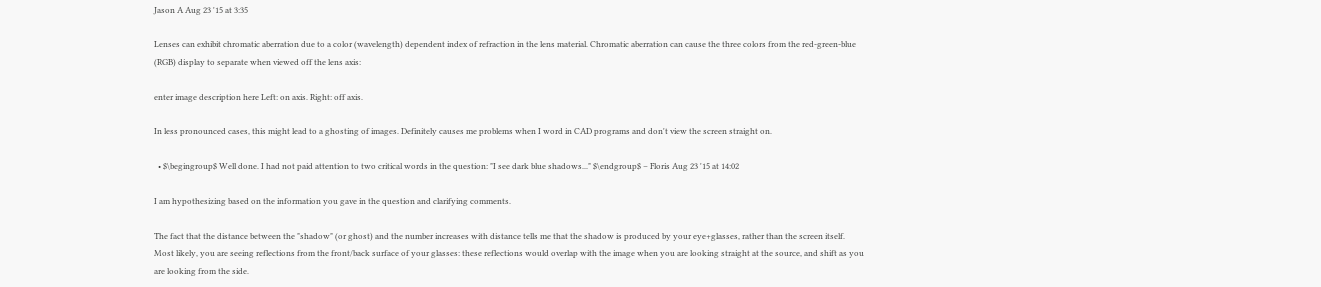Jason A Aug 23 '15 at 3:35

Lenses can exhibit chromatic aberration due to a color (wavelength) dependent index of refraction in the lens material. Chromatic aberration can cause the three colors from the red-green-blue (RGB) display to separate when viewed off the lens axis:

enter image description here Left: on axis. Right: off axis.

In less pronounced cases, this might lead to a ghosting of images. Definitely causes me problems when I word in CAD programs and don't view the screen straight on.

  • $\begingroup$ Well done. I had not paid attention to two critical words in the question: "I see dark blue shadows..." $\endgroup$ – Floris Aug 23 '15 at 14:02

I am hypothesizing based on the information you gave in the question and clarifying comments.

The fact that the distance between the "shadow" (or ghost) and the number increases with distance tells me that the shadow is produced by your eye+glasses, rather than the screen itself. Most likely, you are seeing reflections from the front/back surface of your glasses: these reflections would overlap with the image when you are looking straight at the source, and shift as you are looking from the side.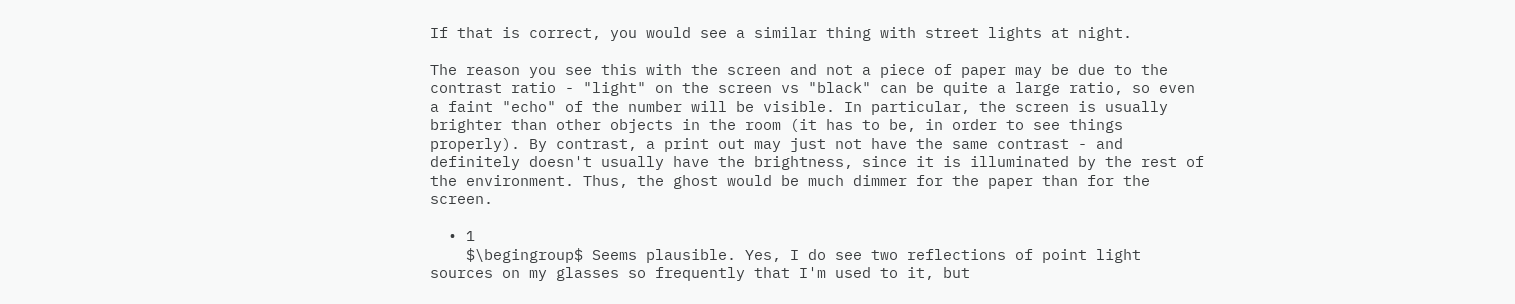If that is correct, you would see a similar thing with street lights at night.

The reason you see this with the screen and not a piece of paper may be due to the contrast ratio - "light" on the screen vs "black" can be quite a large ratio, so even a faint "echo" of the number will be visible. In particular, the screen is usually brighter than other objects in the room (it has to be, in order to see things properly). By contrast, a print out may just not have the same contrast - and definitely doesn't usually have the brightness, since it is illuminated by the rest of the environment. Thus, the ghost would be much dimmer for the paper than for the screen.

  • 1
    $\begingroup$ Seems plausible. Yes, I do see two reflections of point light sources on my glasses so frequently that I'm used to it, but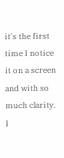it's the first time I notice it on a screen and with so much clarity. I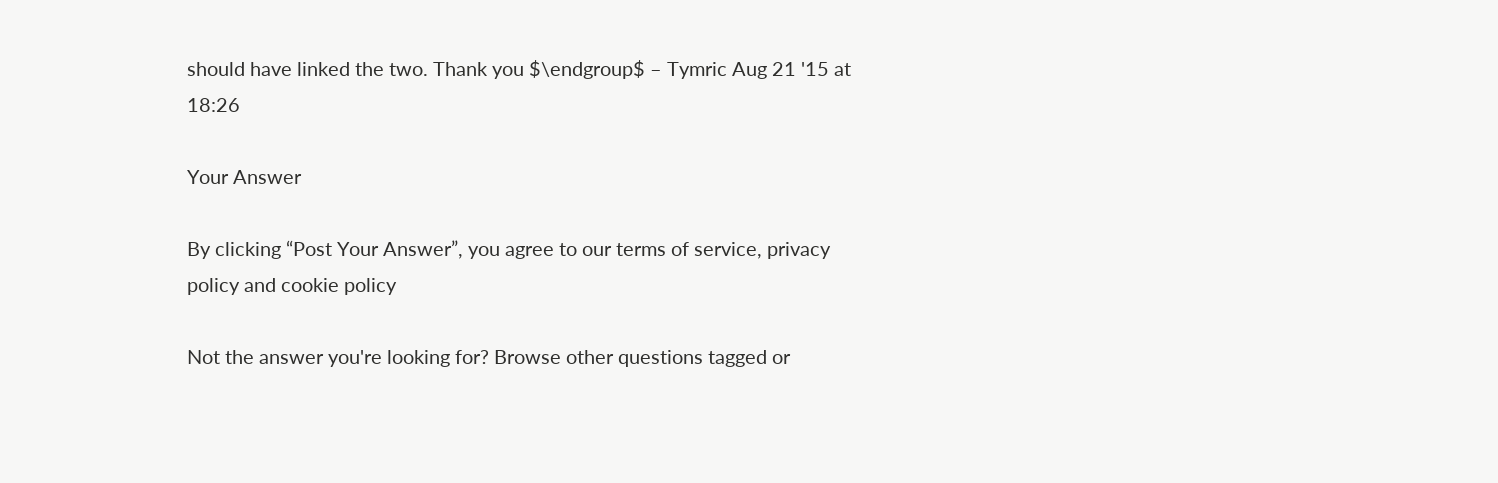should have linked the two. Thank you $\endgroup$ – Tymric Aug 21 '15 at 18:26

Your Answer

By clicking “Post Your Answer”, you agree to our terms of service, privacy policy and cookie policy

Not the answer you're looking for? Browse other questions tagged or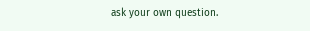ask your own question.